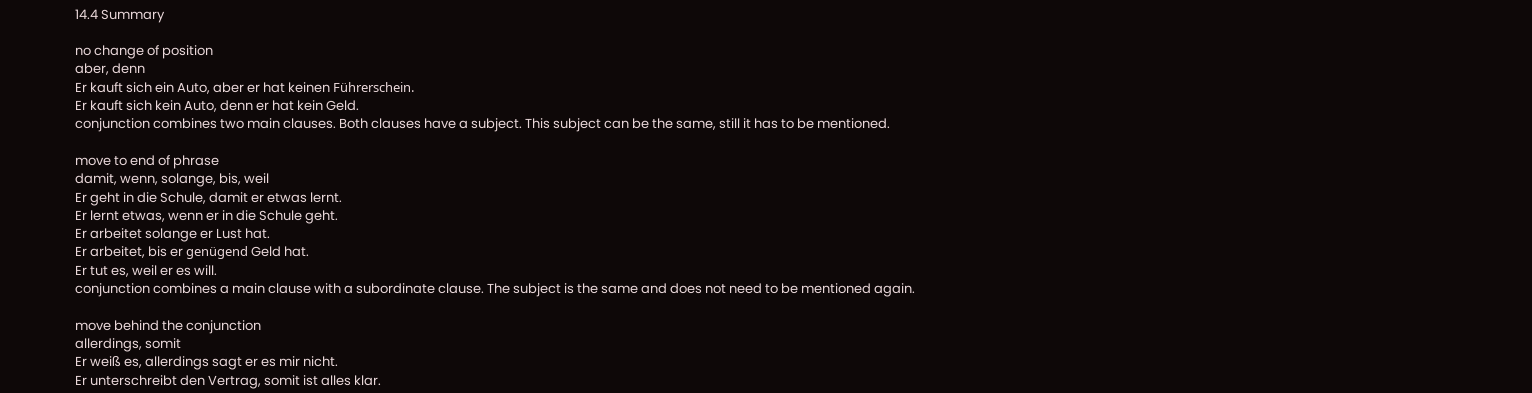14.4 Summary

no change of position
aber, denn
Er kauft sich ein Auto, aber er hat keinen Führerschein.
Er kauft sich kein Auto, denn er hat kein Geld.
conjunction combines two main clauses. Both clauses have a subject. This subject can be the same, still it has to be mentioned.

move to end of phrase
damit, wenn, solange, bis, weil
Er geht in die Schule, damit er etwas lernt.
Er lernt etwas, wenn er in die Schule geht.
Er arbeitet solange er Lust hat.
Er arbeitet, bis er genügend Geld hat.
Er tut es, weil er es will.
conjunction combines a main clause with a subordinate clause. The subject is the same and does not need to be mentioned again.

move behind the conjunction
allerdings, somit
Er weiß es, allerdings sagt er es mir nicht.
Er unterschreibt den Vertrag, somit ist alles klar.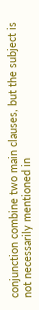conjunction combine two main clauses, but the subject is not necessarily mentioned in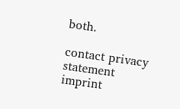both.

contact privacy statement imprint